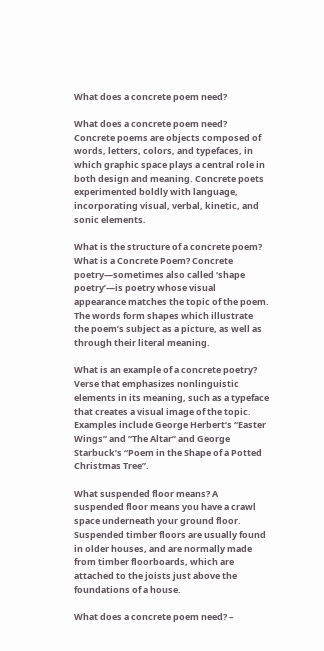What does a concrete poem need?

What does a concrete poem need? Concrete poems are objects composed of words, letters, colors, and typefaces, in which graphic space plays a central role in both design and meaning. Concrete poets experimented boldly with language, incorporating visual, verbal, kinetic, and sonic elements.

What is the structure of a concrete poem? What is a Concrete Poem? Concrete poetry—sometimes also called ‘shape poetry’—is poetry whose visual appearance matches the topic of the poem. The words form shapes which illustrate the poem’s subject as a picture, as well as through their literal meaning.

What is an example of a concrete poetry? Verse that emphasizes nonlinguistic elements in its meaning, such as a typeface that creates a visual image of the topic. Examples include George Herbert’s “Easter Wings” and “The Altar” and George Starbuck’s “Poem in the Shape of a Potted Christmas Tree”.

What suspended floor means? A suspended floor means you have a crawl space underneath your ground floor. Suspended timber floors are usually found in older houses, and are normally made from timber floorboards, which are attached to the joists just above the foundations of a house.

What does a concrete poem need? –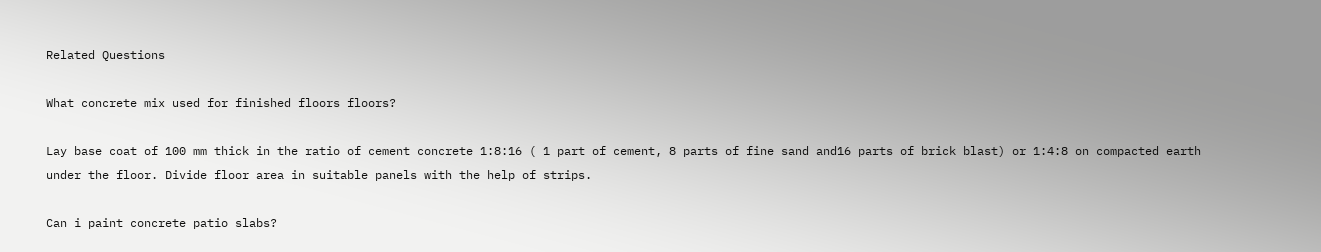Related Questions

What concrete mix used for finished floors floors?

Lay base coat of 100 mm thick in the ratio of cement concrete 1:8:16 ( 1 part of cement, 8 parts of fine sand and16 parts of brick blast) or 1:4:8 on compacted earth under the floor. Divide floor area in suitable panels with the help of strips.

Can i paint concrete patio slabs?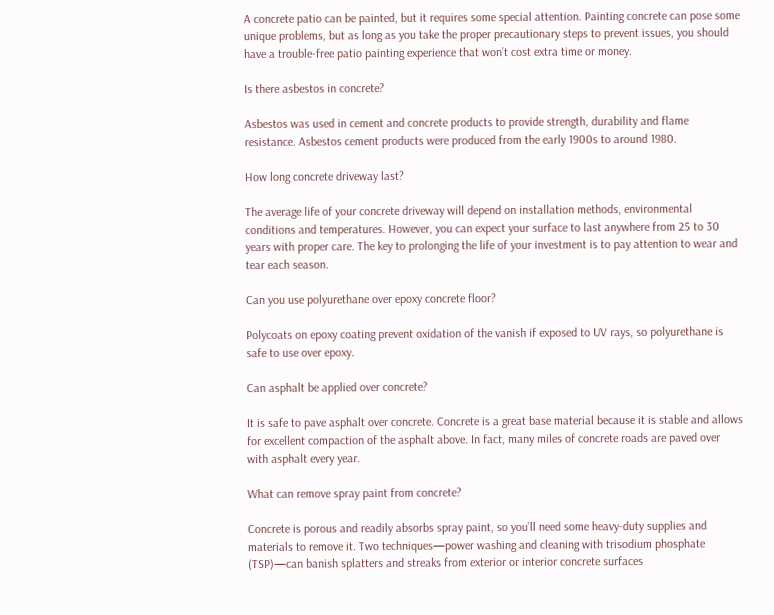A concrete patio can be painted, but it requires some special attention. Painting concrete can pose some unique problems, but as long as you take the proper precautionary steps to prevent issues, you should have a trouble-free patio painting experience that won’t cost extra time or money.

Is there asbestos in concrete?

Asbestos was used in cement and concrete products to provide strength, durability and flame resistance. Asbestos cement products were produced from the early 1900s to around 1980.

How long concrete driveway last?

The average life of your concrete driveway will depend on installation methods, environmental conditions and temperatures. However, you can expect your surface to last anywhere from 25 to 30 years with proper care. The key to prolonging the life of your investment is to pay attention to wear and tear each season.

Can you use polyurethane over epoxy concrete floor?

Polycoats on epoxy coating prevent oxidation of the vanish if exposed to UV rays, so polyurethane is safe to use over epoxy.

Can asphalt be applied over concrete?

It is safe to pave asphalt over concrete. Concrete is a great base material because it is stable and allows for excellent compaction of the asphalt above. In fact, many miles of concrete roads are paved over with asphalt every year.

What can remove spray paint from concrete?

Concrete is porous and readily absorbs spray paint, so you’ll need some heavy-duty supplies and materials to remove it. Two techniques—power washing and cleaning with trisodium phosphate (TSP)—can banish splatters and streaks from exterior or interior concrete surfaces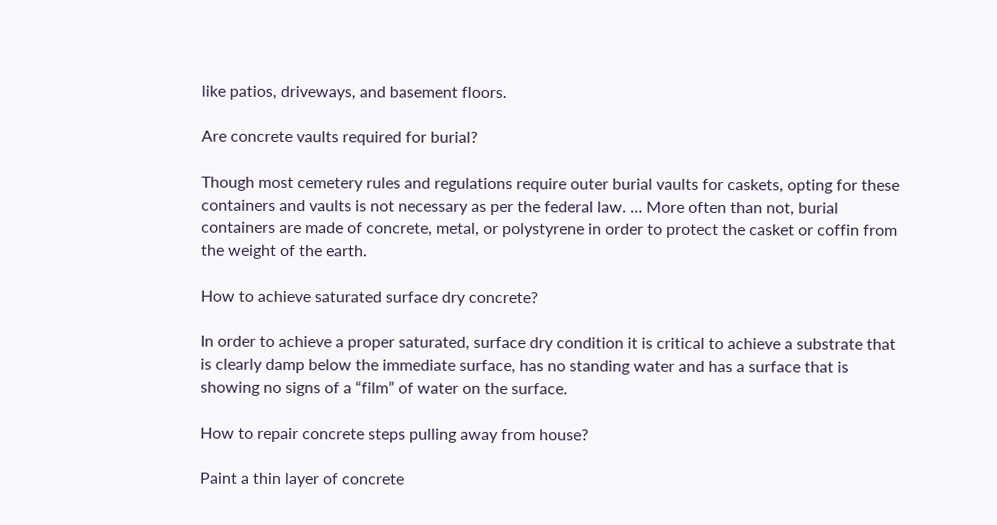like patios, driveways, and basement floors.

Are concrete vaults required for burial?

Though most cemetery rules and regulations require outer burial vaults for caskets, opting for these containers and vaults is not necessary as per the federal law. … More often than not, burial containers are made of concrete, metal, or polystyrene in order to protect the casket or coffin from the weight of the earth.

How to achieve saturated surface dry concrete?

In order to achieve a proper saturated, surface dry condition it is critical to achieve a substrate that is clearly damp below the immediate surface, has no standing water and has a surface that is showing no signs of a “film” of water on the surface.

How to repair concrete steps pulling away from house?

Paint a thin layer of concrete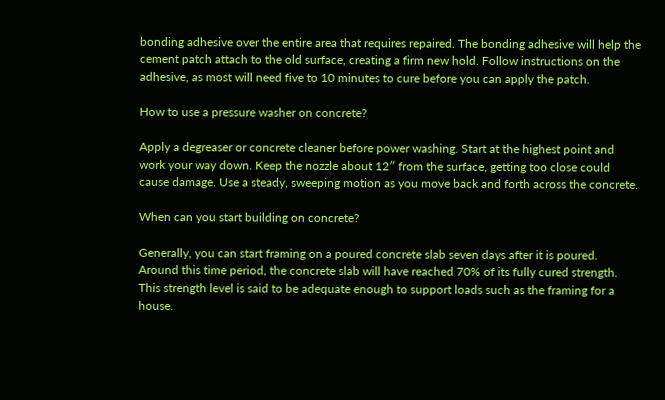bonding adhesive over the entire area that requires repaired. The bonding adhesive will help the cement patch attach to the old surface, creating a firm new hold. Follow instructions on the adhesive, as most will need five to 10 minutes to cure before you can apply the patch.

How to use a pressure washer on concrete?

Apply a degreaser or concrete cleaner before power washing. Start at the highest point and work your way down. Keep the nozzle about 12″ from the surface, getting too close could cause damage. Use a steady, sweeping motion as you move back and forth across the concrete.

When can you start building on concrete?

Generally, you can start framing on a poured concrete slab seven days after it is poured. Around this time period, the concrete slab will have reached 70% of its fully cured strength. This strength level is said to be adequate enough to support loads such as the framing for a house.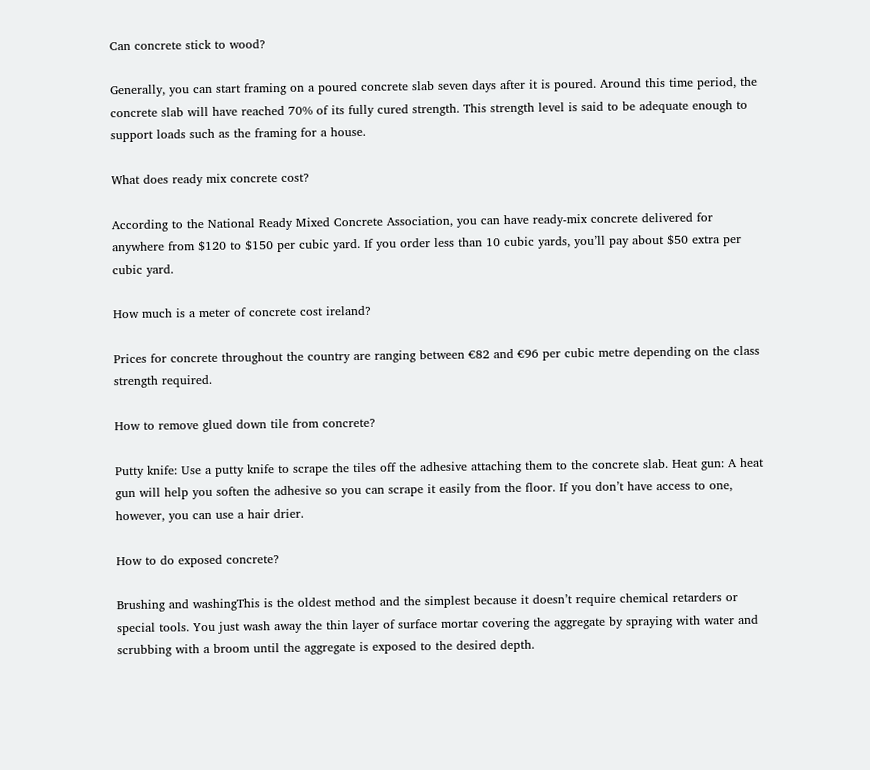Can concrete stick to wood?

Generally, you can start framing on a poured concrete slab seven days after it is poured. Around this time period, the concrete slab will have reached 70% of its fully cured strength. This strength level is said to be adequate enough to support loads such as the framing for a house.

What does ready mix concrete cost?

According to the National Ready Mixed Concrete Association, you can have ready-mix concrete delivered for anywhere from $120 to $150 per cubic yard. If you order less than 10 cubic yards, you’ll pay about $50 extra per cubic yard.

How much is a meter of concrete cost ireland?

Prices for concrete throughout the country are ranging between €82 and €96 per cubic metre depending on the class strength required.

How to remove glued down tile from concrete?

Putty knife: Use a putty knife to scrape the tiles off the adhesive attaching them to the concrete slab. Heat gun: A heat gun will help you soften the adhesive so you can scrape it easily from the floor. If you don’t have access to one, however, you can use a hair drier.

How to do exposed concrete?

Brushing and washingThis is the oldest method and the simplest because it doesn’t require chemical retarders or special tools. You just wash away the thin layer of surface mortar covering the aggregate by spraying with water and scrubbing with a broom until the aggregate is exposed to the desired depth.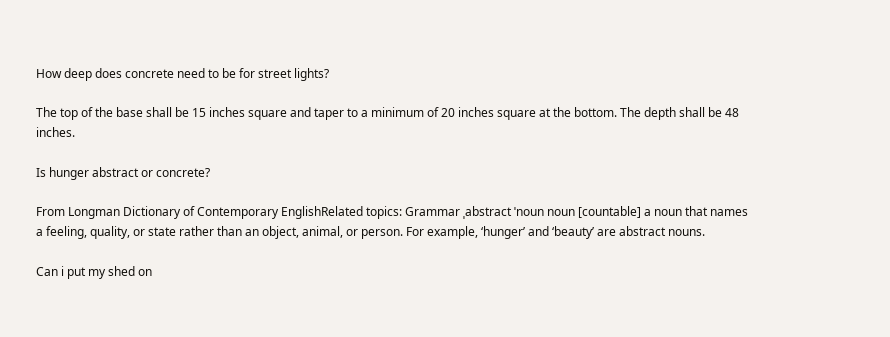How deep does concrete need to be for street lights?

The top of the base shall be 15 inches square and taper to a minimum of 20 inches square at the bottom. The depth shall be 48 inches.

Is hunger abstract or concrete?

From Longman Dictionary of Contemporary EnglishRelated topics: Grammar ˌabstract ˈnoun noun [countable] a noun that names a feeling, quality, or state rather than an object, animal, or person. For example, ‘hunger’ and ‘beauty’ are abstract nouns.

Can i put my shed on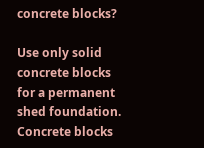concrete blocks?

Use only solid concrete blocks for a permanent shed foundation. Concrete blocks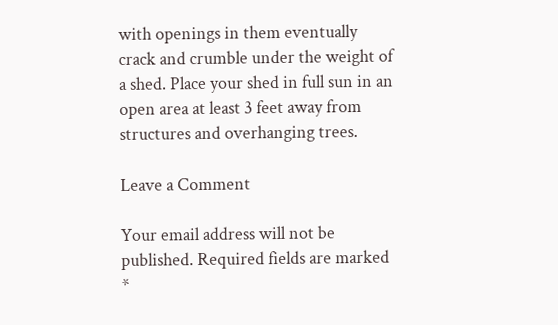with openings in them eventually crack and crumble under the weight of a shed. Place your shed in full sun in an open area at least 3 feet away from structures and overhanging trees.

Leave a Comment

Your email address will not be published. Required fields are marked *